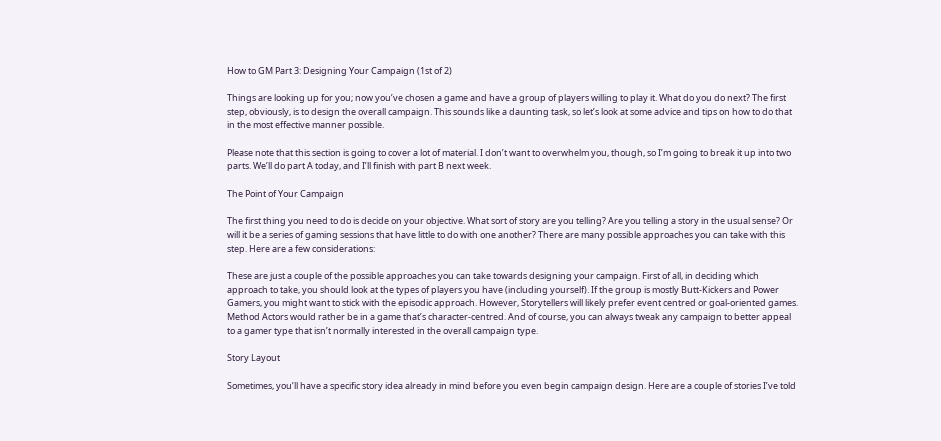How to GM Part 3: Designing Your Campaign (1st of 2)

Things are looking up for you; now you’ve chosen a game and have a group of players willing to play it. What do you do next? The first step, obviously, is to design the overall campaign. This sounds like a daunting task, so let’s look at some advice and tips on how to do that in the most effective manner possible.

Please note that this section is going to cover a lot of material. I don’t want to overwhelm you, though, so I’m going to break it up into two parts. We’ll do part A today, and I’ll finish with part B next week.

The Point of Your Campaign

The first thing you need to do is decide on your objective. What sort of story are you telling? Are you telling a story in the usual sense? Or will it be a series of gaming sessions that have little to do with one another? There are many possible approaches you can take with this step. Here are a few considerations:

These are just a couple of the possible approaches you can take towards designing your campaign. First of all, in deciding which approach to take, you should look at the types of players you have (including yourself). If the group is mostly Butt-Kickers and Power Gamers, you might want to stick with the episodic approach. However, Storytellers will likely prefer event centred or goal-oriented games. Method Actors would rather be in a game that’s character-centred. And of course, you can always tweak any campaign to better appeal to a gamer type that isn’t normally interested in the overall campaign type.

Story Layout

Sometimes, you’ll have a specific story idea already in mind before you even begin campaign design. Here are a couple of stories I’ve told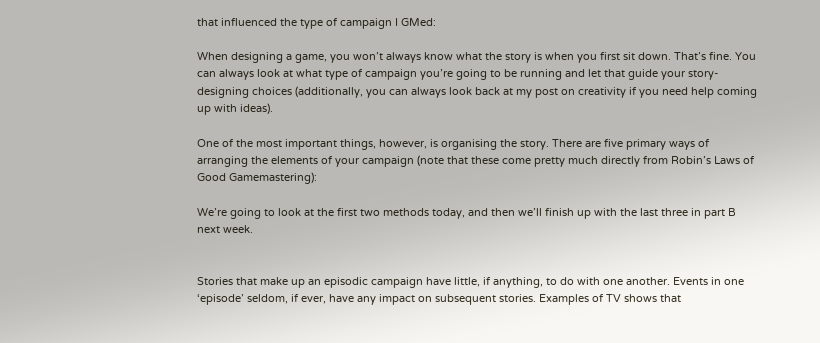that influenced the type of campaign I GMed:

When designing a game, you won’t always know what the story is when you first sit down. That’s fine. You can always look at what type of campaign you’re going to be running and let that guide your story-designing choices (additionally, you can always look back at my post on creativity if you need help coming up with ideas).

One of the most important things, however, is organising the story. There are five primary ways of arranging the elements of your campaign (note that these come pretty much directly from Robin’s Laws of Good Gamemastering):

We’re going to look at the first two methods today, and then we’ll finish up with the last three in part B next week.


Stories that make up an episodic campaign have little, if anything, to do with one another. Events in one ‘episode’ seldom, if ever, have any impact on subsequent stories. Examples of TV shows that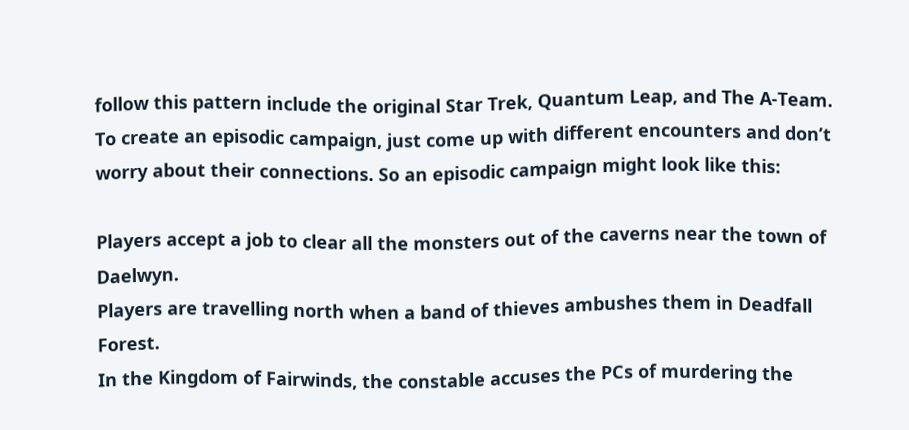follow this pattern include the original Star Trek, Quantum Leap, and The A-Team. To create an episodic campaign, just come up with different encounters and don’t worry about their connections. So an episodic campaign might look like this:

Players accept a job to clear all the monsters out of the caverns near the town of Daelwyn.
Players are travelling north when a band of thieves ambushes them in Deadfall Forest.
In the Kingdom of Fairwinds, the constable accuses the PCs of murdering the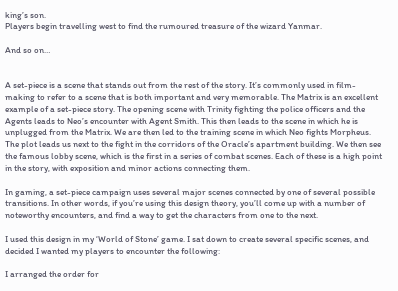king’s son.
Players begin travelling west to find the rumoured treasure of the wizard Yanmar.

And so on…


A set-piece is a scene that stands out from the rest of the story. It’s commonly used in film-making to refer to a scene that is both important and very memorable. The Matrix is an excellent example of a set-piece story. The opening scene with Trinity fighting the police officers and the Agents leads to Neo’s encounter with Agent Smith. This then leads to the scene in which he is unplugged from the Matrix. We are then led to the training scene in which Neo fights Morpheus. The plot leads us next to the fight in the corridors of the Oracle’s apartment building. We then see the famous lobby scene, which is the first in a series of combat scenes. Each of these is a high point in the story, with exposition and minor actions connecting them.

In gaming, a set-piece campaign uses several major scenes connected by one of several possible transitions. In other words, if you’re using this design theory, you’ll come up with a number of noteworthy encounters, and find a way to get the characters from one to the next.

I used this design in my ‘World of Stone’ game. I sat down to create several specific scenes, and decided I wanted my players to encounter the following:

I arranged the order for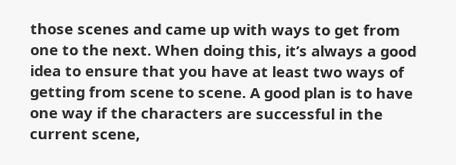those scenes and came up with ways to get from one to the next. When doing this, it’s always a good idea to ensure that you have at least two ways of getting from scene to scene. A good plan is to have one way if the characters are successful in the current scene,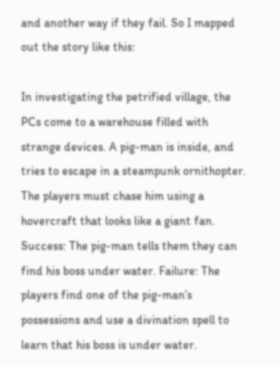and another way if they fail. So I mapped out the story like this:

In investigating the petrified village, the PCs come to a warehouse filled with strange devices. A pig-man is inside, and tries to escape in a steampunk ornithopter. The players must chase him using a hovercraft that looks like a giant fan.
Success: The pig-man tells them they can find his boss under water. Failure: The players find one of the pig-man’s possessions and use a divination spell to learn that his boss is under water.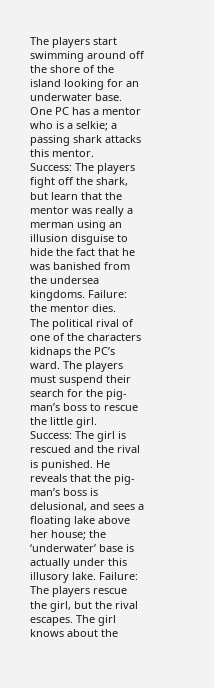The players start swimming around off the shore of the island looking for an underwater base. One PC has a mentor who is a selkie; a passing shark attacks this mentor.
Success: The players fight off the shark, but learn that the mentor was really a merman using an illusion disguise to hide the fact that he was banished from the undersea kingdoms. Failure: the mentor dies.
The political rival of one of the characters kidnaps the PC’s ward. The players must suspend their search for the pig-man’s boss to rescue the little girl.
Success: The girl is rescued and the rival is punished. He reveals that the pig-man’s boss is delusional, and sees a floating lake above her house; the ‘underwater’ base is actually under this illusory lake. Failure: The players rescue the girl, but the rival escapes. The girl knows about the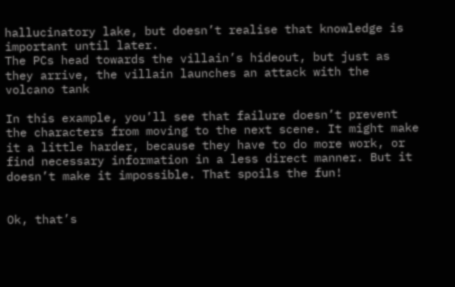hallucinatory lake, but doesn’t realise that knowledge is important until later.
The PCs head towards the villain’s hideout, but just as they arrive, the villain launches an attack with the volcano tank

In this example, you’ll see that failure doesn’t prevent the characters from moving to the next scene. It might make it a little harder, because they have to do more work, or find necessary information in a less direct manner. But it doesn’t make it impossible. That spoils the fun!


Ok, that’s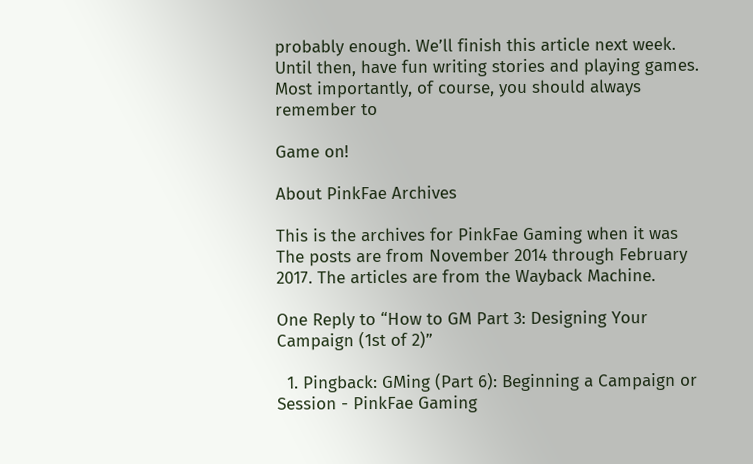probably enough. We’ll finish this article next week. Until then, have fun writing stories and playing games. Most importantly, of course, you should always remember to

Game on!

About PinkFae Archives

This is the archives for PinkFae Gaming when it was The posts are from November 2014 through February 2017. The articles are from the Wayback Machine.

One Reply to “How to GM Part 3: Designing Your Campaign (1st of 2)”

  1. Pingback: GMing (Part 6): Beginning a Campaign or Session - PinkFae Gaming